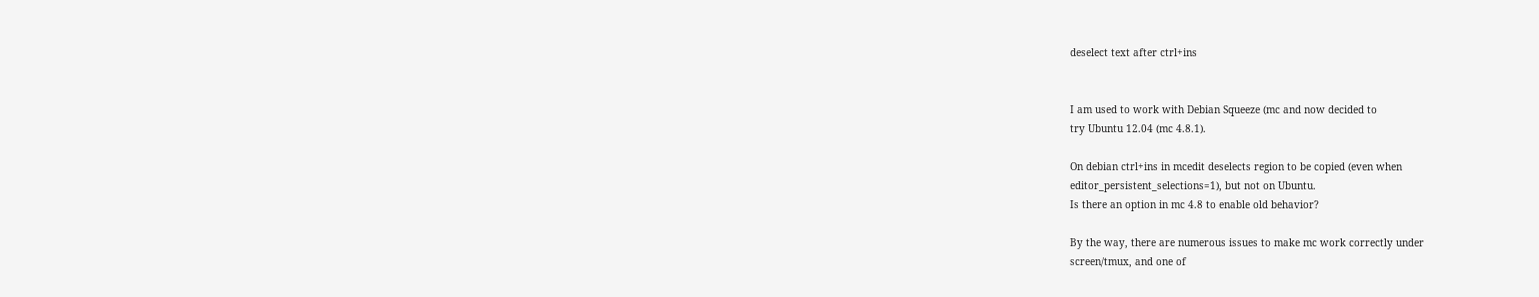deselect text after ctrl+ins


I am used to work with Debian Squeeze (mc and now decided to
try Ubuntu 12.04 (mc 4.8.1).

On debian ctrl+ins in mcedit deselects region to be copied (even when
editor_persistent_selections=1), but not on Ubuntu.
Is there an option in mc 4.8 to enable old behavior?

By the way, there are numerous issues to make mc work correctly under
screen/tmux, and one of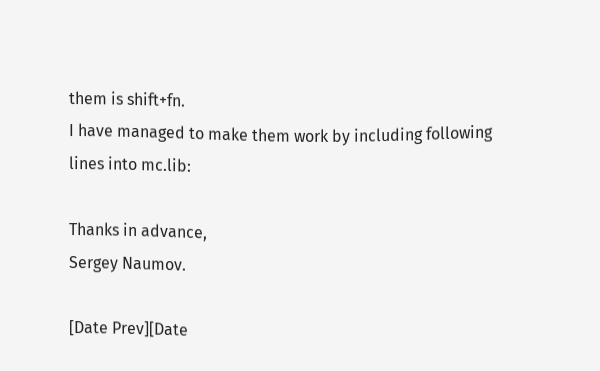them is shift+fn.
I have managed to make them work by including following lines into mc.lib:

Thanks in advance,
Sergey Naumov.

[Date Prev][Date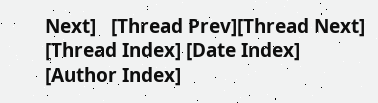Next]   [Thread Prev][Thread Next]   [Thread Index] [Date Index] [Author Index]